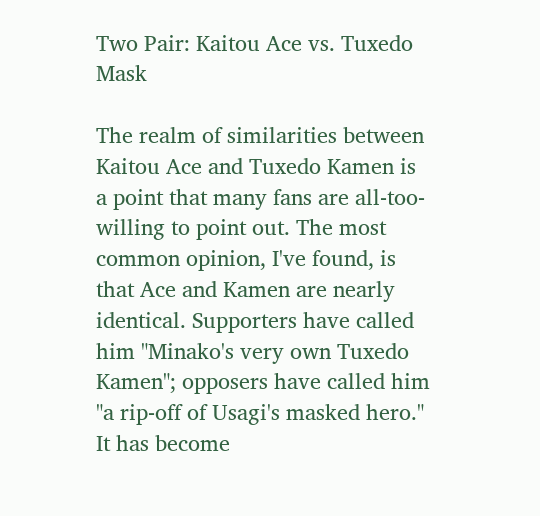Two Pair: Kaitou Ace vs. Tuxedo Mask

The realm of similarities between Kaitou Ace and Tuxedo Kamen is a point that many fans are all-too-willing to point out. The most common opinion, I've found, is that Ace and Kamen are nearly identical. Supporters have called him "Minako's very own Tuxedo Kamen"; opposers have called him "a rip-off of Usagi's masked hero." It has become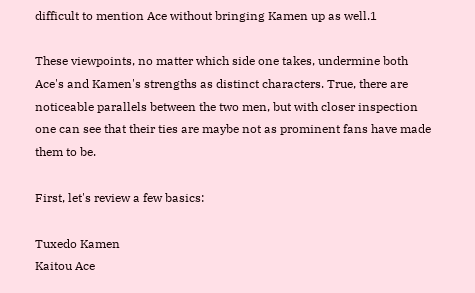difficult to mention Ace without bringing Kamen up as well.1

These viewpoints, no matter which side one takes, undermine both Ace's and Kamen's strengths as distinct characters. True, there are noticeable parallels between the two men, but with closer inspection one can see that their ties are maybe not as prominent fans have made them to be.

First, let's review a few basics:

Tuxedo Kamen
Kaitou Ace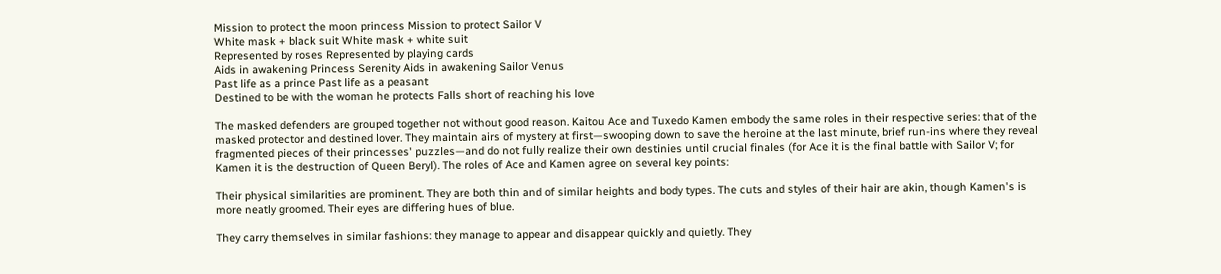Mission to protect the moon princess Mission to protect Sailor V
White mask + black suit White mask + white suit
Represented by roses Represented by playing cards
Aids in awakening Princess Serenity Aids in awakening Sailor Venus
Past life as a prince Past life as a peasant
Destined to be with the woman he protects Falls short of reaching his love

The masked defenders are grouped together not without good reason. Kaitou Ace and Tuxedo Kamen embody the same roles in their respective series: that of the masked protector and destined lover. They maintain airs of mystery at first—swooping down to save the heroine at the last minute, brief run-ins where they reveal fragmented pieces of their princesses' puzzles—and do not fully realize their own destinies until crucial finales (for Ace it is the final battle with Sailor V; for Kamen it is the destruction of Queen Beryl). The roles of Ace and Kamen agree on several key points:

Their physical similarities are prominent. They are both thin and of similar heights and body types. The cuts and styles of their hair are akin, though Kamen's is more neatly groomed. Their eyes are differing hues of blue.

They carry themselves in similar fashions: they manage to appear and disappear quickly and quietly. They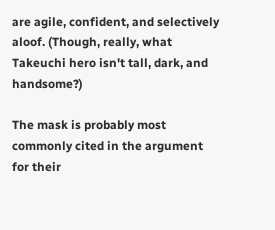are agile, confident, and selectively aloof. (Though, really, what Takeuchi hero isn't tall, dark, and handsome?)

The mask is probably most commonly cited in the argument for their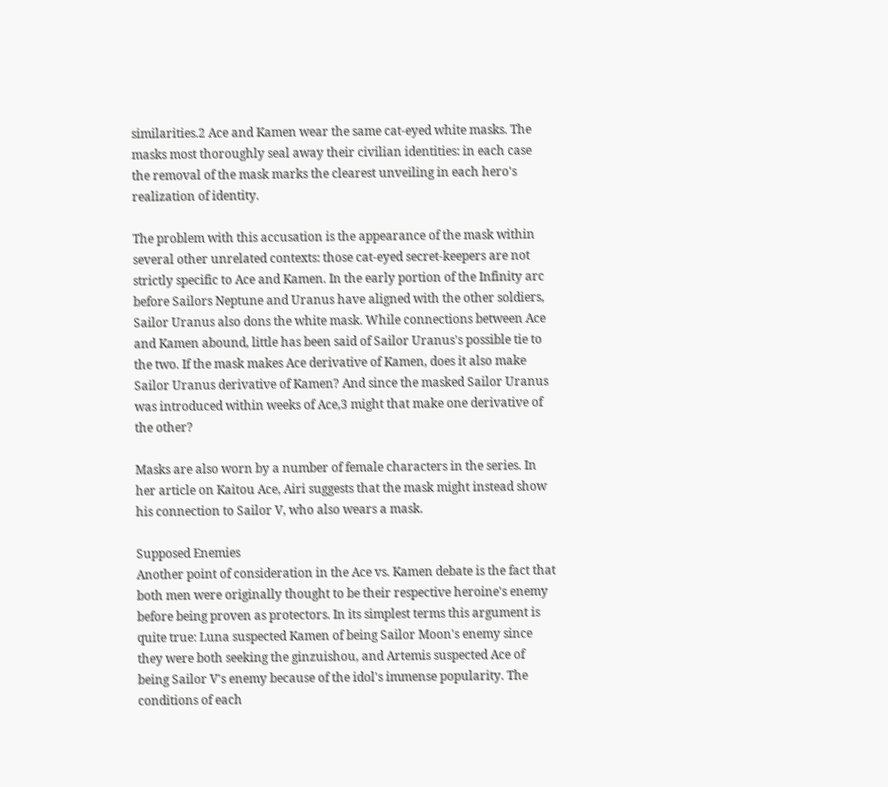similarities.2 Ace and Kamen wear the same cat-eyed white masks. The masks most thoroughly seal away their civilian identities: in each case the removal of the mask marks the clearest unveiling in each hero's realization of identity.

The problem with this accusation is the appearance of the mask within several other unrelated contexts: those cat-eyed secret-keepers are not strictly specific to Ace and Kamen. In the early portion of the Infinity arc before Sailors Neptune and Uranus have aligned with the other soldiers, Sailor Uranus also dons the white mask. While connections between Ace and Kamen abound, little has been said of Sailor Uranus's possible tie to the two. If the mask makes Ace derivative of Kamen, does it also make Sailor Uranus derivative of Kamen? And since the masked Sailor Uranus was introduced within weeks of Ace,3 might that make one derivative of the other?

Masks are also worn by a number of female characters in the series. In her article on Kaitou Ace, Airi suggests that the mask might instead show his connection to Sailor V, who also wears a mask.

Supposed Enemies
Another point of consideration in the Ace vs. Kamen debate is the fact that both men were originally thought to be their respective heroine's enemy before being proven as protectors. In its simplest terms this argument is quite true: Luna suspected Kamen of being Sailor Moon's enemy since they were both seeking the ginzuishou, and Artemis suspected Ace of being Sailor V's enemy because of the idol's immense popularity. The conditions of each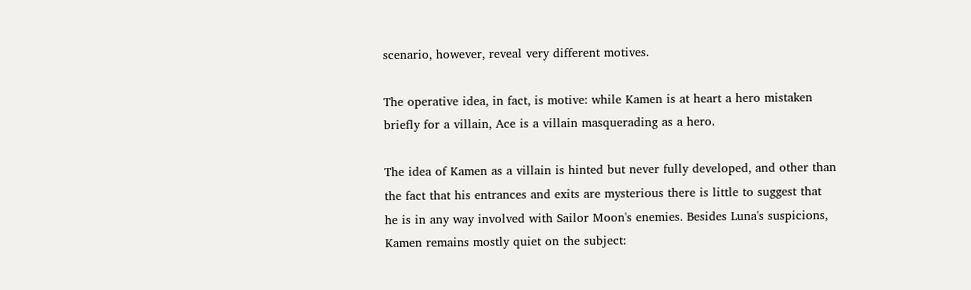scenario, however, reveal very different motives.

The operative idea, in fact, is motive: while Kamen is at heart a hero mistaken briefly for a villain, Ace is a villain masquerading as a hero.

The idea of Kamen as a villain is hinted but never fully developed, and other than the fact that his entrances and exits are mysterious there is little to suggest that he is in any way involved with Sailor Moon's enemies. Besides Luna's suspicions, Kamen remains mostly quiet on the subject: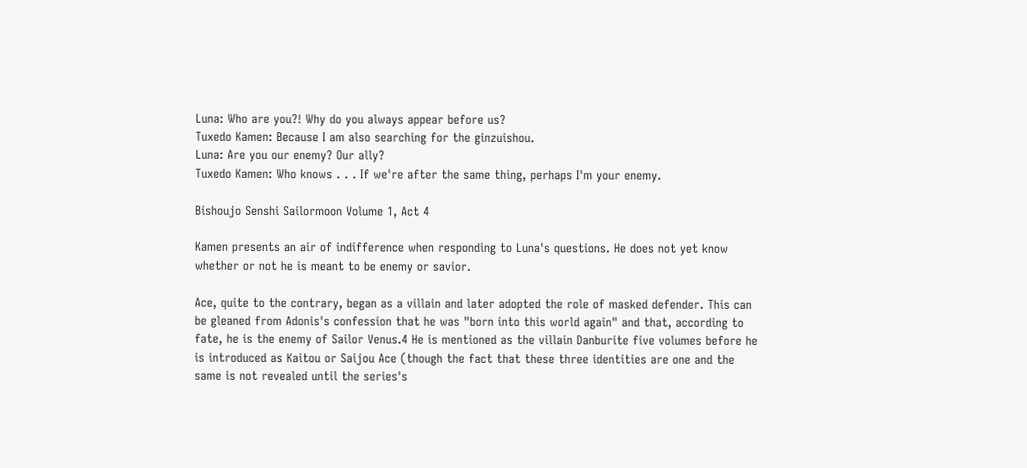Luna: Who are you?! Why do you always appear before us?
Tuxedo Kamen: Because I am also searching for the ginzuishou.
Luna: Are you our enemy? Our ally?
Tuxedo Kamen: Who knows . . . If we're after the same thing, perhaps I'm your enemy.

Bishoujo Senshi Sailormoon Volume 1, Act 4

Kamen presents an air of indifference when responding to Luna's questions. He does not yet know whether or not he is meant to be enemy or savior.

Ace, quite to the contrary, began as a villain and later adopted the role of masked defender. This can be gleaned from Adonis's confession that he was "born into this world again" and that, according to fate, he is the enemy of Sailor Venus.4 He is mentioned as the villain Danburite five volumes before he is introduced as Kaitou or Saijou Ace (though the fact that these three identities are one and the same is not revealed until the series's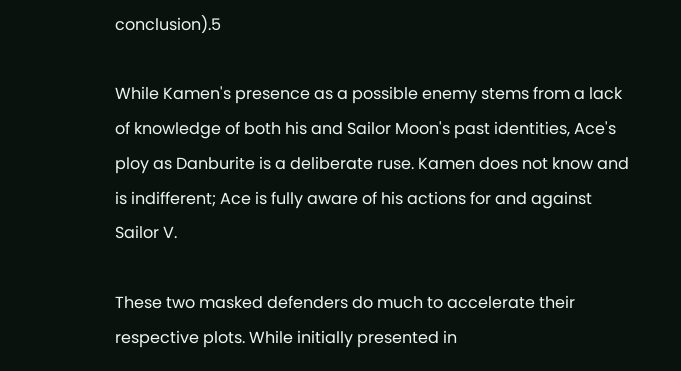conclusion).5

While Kamen's presence as a possible enemy stems from a lack of knowledge of both his and Sailor Moon's past identities, Ace's ploy as Danburite is a deliberate ruse. Kamen does not know and is indifferent; Ace is fully aware of his actions for and against Sailor V.

These two masked defenders do much to accelerate their respective plots. While initially presented in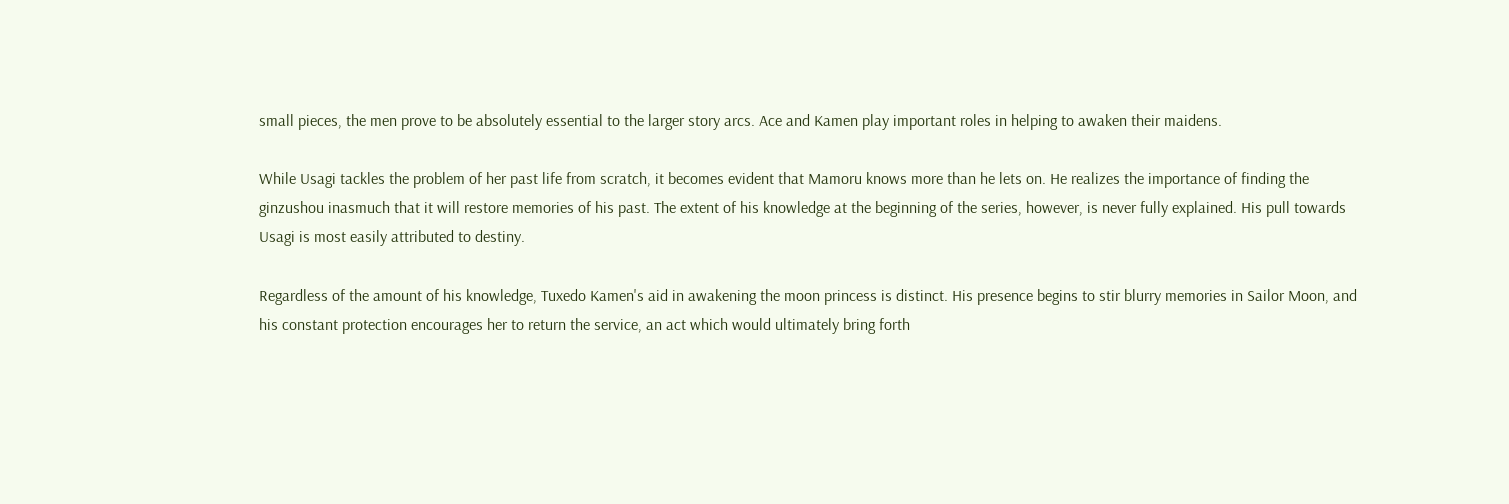small pieces, the men prove to be absolutely essential to the larger story arcs. Ace and Kamen play important roles in helping to awaken their maidens.

While Usagi tackles the problem of her past life from scratch, it becomes evident that Mamoru knows more than he lets on. He realizes the importance of finding the ginzushou inasmuch that it will restore memories of his past. The extent of his knowledge at the beginning of the series, however, is never fully explained. His pull towards Usagi is most easily attributed to destiny.

Regardless of the amount of his knowledge, Tuxedo Kamen's aid in awakening the moon princess is distinct. His presence begins to stir blurry memories in Sailor Moon, and his constant protection encourages her to return the service, an act which would ultimately bring forth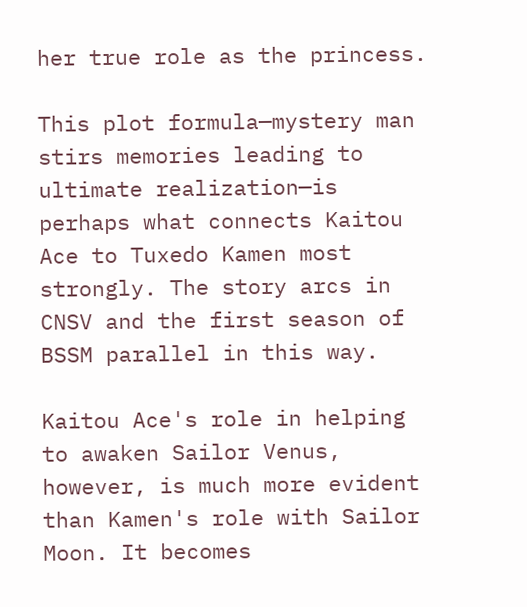her true role as the princess.

This plot formula—mystery man stirs memories leading to ultimate realization—is perhaps what connects Kaitou Ace to Tuxedo Kamen most strongly. The story arcs in CNSV and the first season of BSSM parallel in this way.

Kaitou Ace's role in helping to awaken Sailor Venus, however, is much more evident than Kamen's role with Sailor Moon. It becomes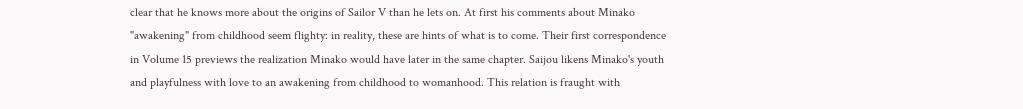clear that he knows more about the origins of Sailor V than he lets on. At first his comments about Minako "awakening" from childhood seem flighty: in reality, these are hints of what is to come. Their first correspondence in Volume 15 previews the realization Minako would have later in the same chapter. Saijou likens Minako's youth and playfulness with love to an awakening from childhood to womanhood. This relation is fraught with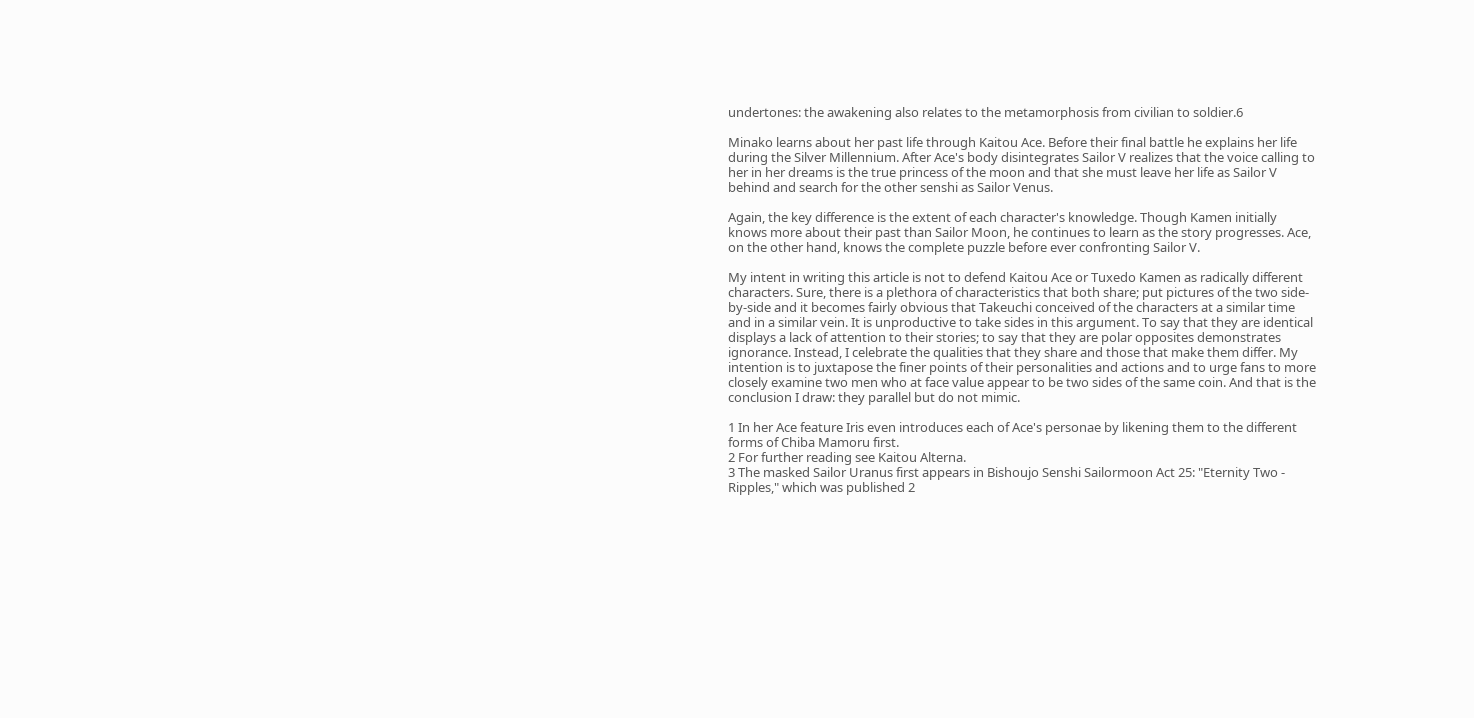undertones: the awakening also relates to the metamorphosis from civilian to soldier.6

Minako learns about her past life through Kaitou Ace. Before their final battle he explains her life during the Silver Millennium. After Ace's body disintegrates Sailor V realizes that the voice calling to her in her dreams is the true princess of the moon and that she must leave her life as Sailor V behind and search for the other senshi as Sailor Venus.

Again, the key difference is the extent of each character's knowledge. Though Kamen initially knows more about their past than Sailor Moon, he continues to learn as the story progresses. Ace, on the other hand, knows the complete puzzle before ever confronting Sailor V.

My intent in writing this article is not to defend Kaitou Ace or Tuxedo Kamen as radically different characters. Sure, there is a plethora of characteristics that both share; put pictures of the two side-by-side and it becomes fairly obvious that Takeuchi conceived of the characters at a similar time and in a similar vein. It is unproductive to take sides in this argument. To say that they are identical displays a lack of attention to their stories; to say that they are polar opposites demonstrates ignorance. Instead, I celebrate the qualities that they share and those that make them differ. My intention is to juxtapose the finer points of their personalities and actions and to urge fans to more closely examine two men who at face value appear to be two sides of the same coin. And that is the conclusion I draw: they parallel but do not mimic.

1 In her Ace feature Iris even introduces each of Ace's personae by likening them to the different forms of Chiba Mamoru first.
2 For further reading see Kaitou Alterna.
3 The masked Sailor Uranus first appears in Bishoujo Senshi Sailormoon Act 25: "Eternity Two - Ripples," which was published 2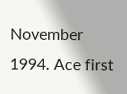November 1994. Ace first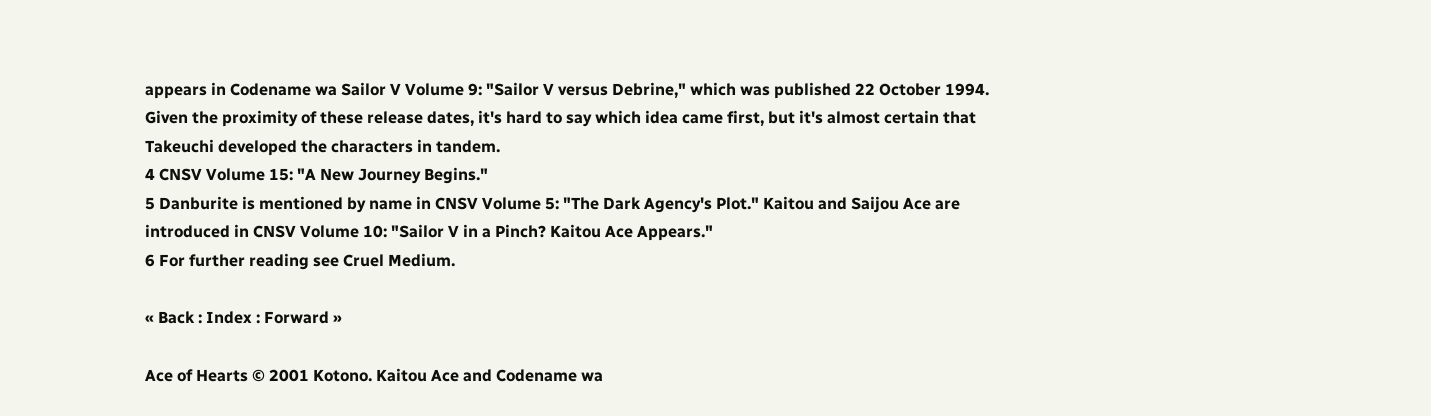appears in Codename wa Sailor V Volume 9: "Sailor V versus Debrine," which was published 22 October 1994. Given the proximity of these release dates, it's hard to say which idea came first, but it's almost certain that Takeuchi developed the characters in tandem.
4 CNSV Volume 15: "A New Journey Begins."
5 Danburite is mentioned by name in CNSV Volume 5: "The Dark Agency's Plot." Kaitou and Saijou Ace are introduced in CNSV Volume 10: "Sailor V in a Pinch? Kaitou Ace Appears."
6 For further reading see Cruel Medium.

« Back : Index : Forward »

Ace of Hearts © 2001 Kotono. Kaitou Ace and Codename wa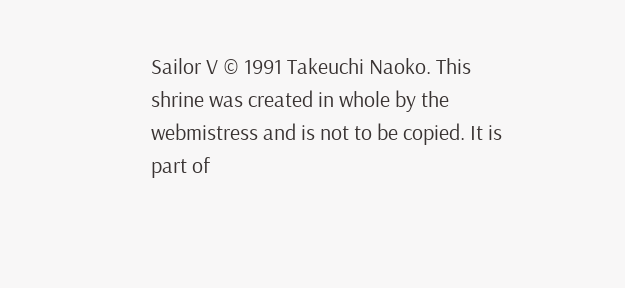Sailor V © 1991 Takeuchi Naoko. This shrine was created in whole by the webmistress and is not to be copied. It is part of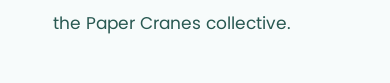the Paper Cranes collective.